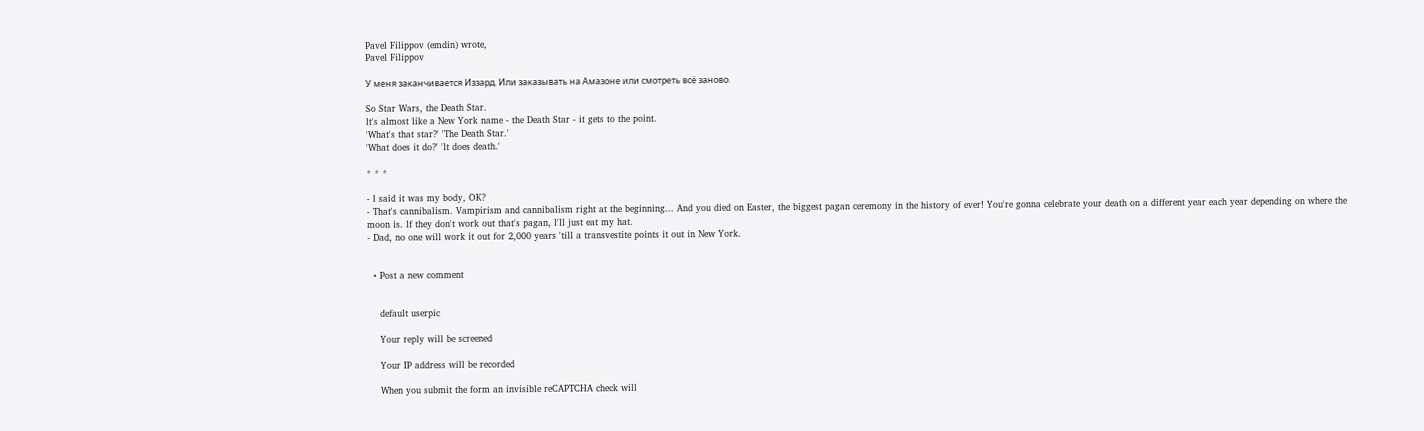Pavel Filippov (emdin) wrote,
Pavel Filippov

У меня заканчивается Иззард. Или заказывать на Амазоне или смотреть всё заново.

So Star Wars, the Death Star.
lt's almost like a New York name - the Death Star - it gets to the point.
'What's that star?' 'The Death Star.'
'What does it do?' 'lt does death.'

* * *

- l said it was my body, OK?
- That's cannibalism. Vampirism and cannibalism right at the beginning... And you died on Easter, the biggest pagan ceremony in the history of ever! You're gonna celebrate your death on a different year each year depending on where the moon is. lf they don't work out that's pagan, l'll just eat my hat.
- Dad, no one will work it out for 2,000 years 'till a transvestite points it out in New York.


  • Post a new comment


    default userpic

    Your reply will be screened

    Your IP address will be recorded

    When you submit the form an invisible reCAPTCHA check will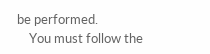be performed.
    You must follow the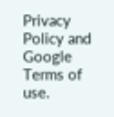Privacy Policy and Google Terms of use.